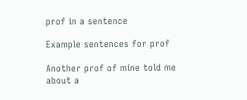prof in a sentence

Example sentences for prof

Another prof of mine told me about a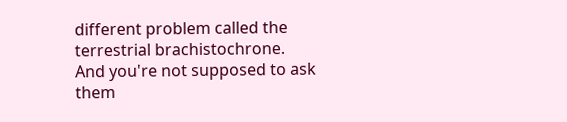different problem called the terrestrial brachistochrone.
And you're not supposed to ask them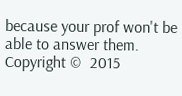because your prof won't be able to answer them.
Copyright ©  2015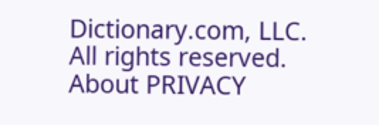Dictionary.com, LLC. All rights reserved.
About PRIVACY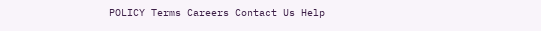POLICY Terms Careers Contact Us Help